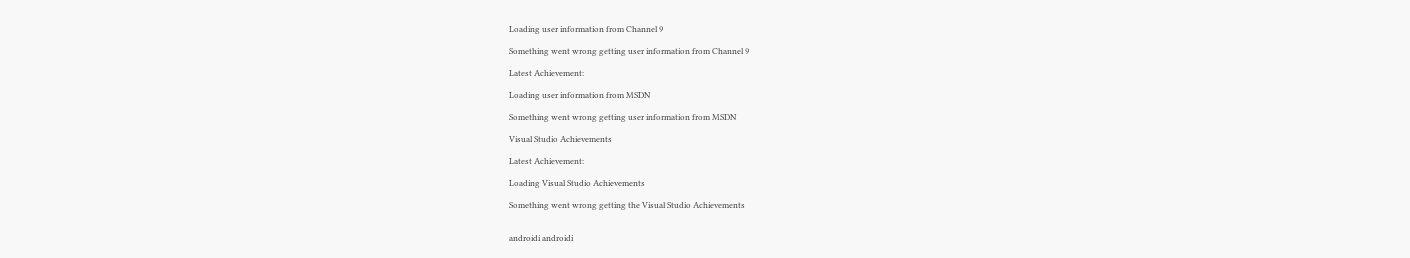Loading user information from Channel 9

Something went wrong getting user information from Channel 9

Latest Achievement:

Loading user information from MSDN

Something went wrong getting user information from MSDN

Visual Studio Achievements

Latest Achievement:

Loading Visual Studio Achievements

Something went wrong getting the Visual Studio Achievements


androidi androidi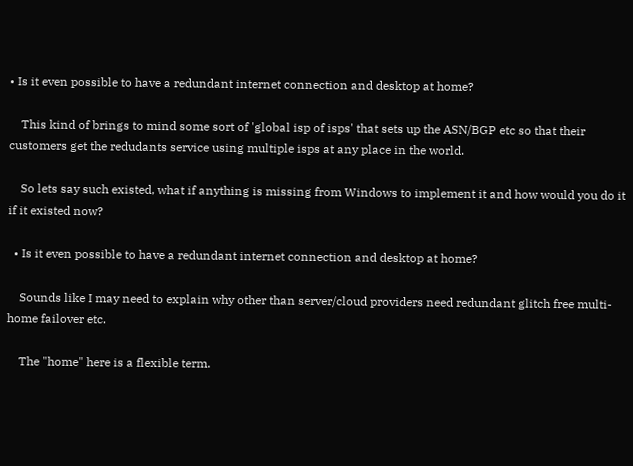• Is it even possible to have a redundant internet connection and desktop at home?

    This kind of brings to mind some sort of 'global isp of isps' that sets up the ASN/BGP etc so that their customers get the redudants service using multiple isps at any place in the world.

    So lets say such existed, what if anything is missing from Windows to implement it and how would you do it if it existed now?

  • Is it even possible to have a redundant internet connection and desktop at home?

    Sounds like I may need to explain why other than server/cloud providers need redundant glitch free multi-home failover etc.

    The "home" here is a flexible term.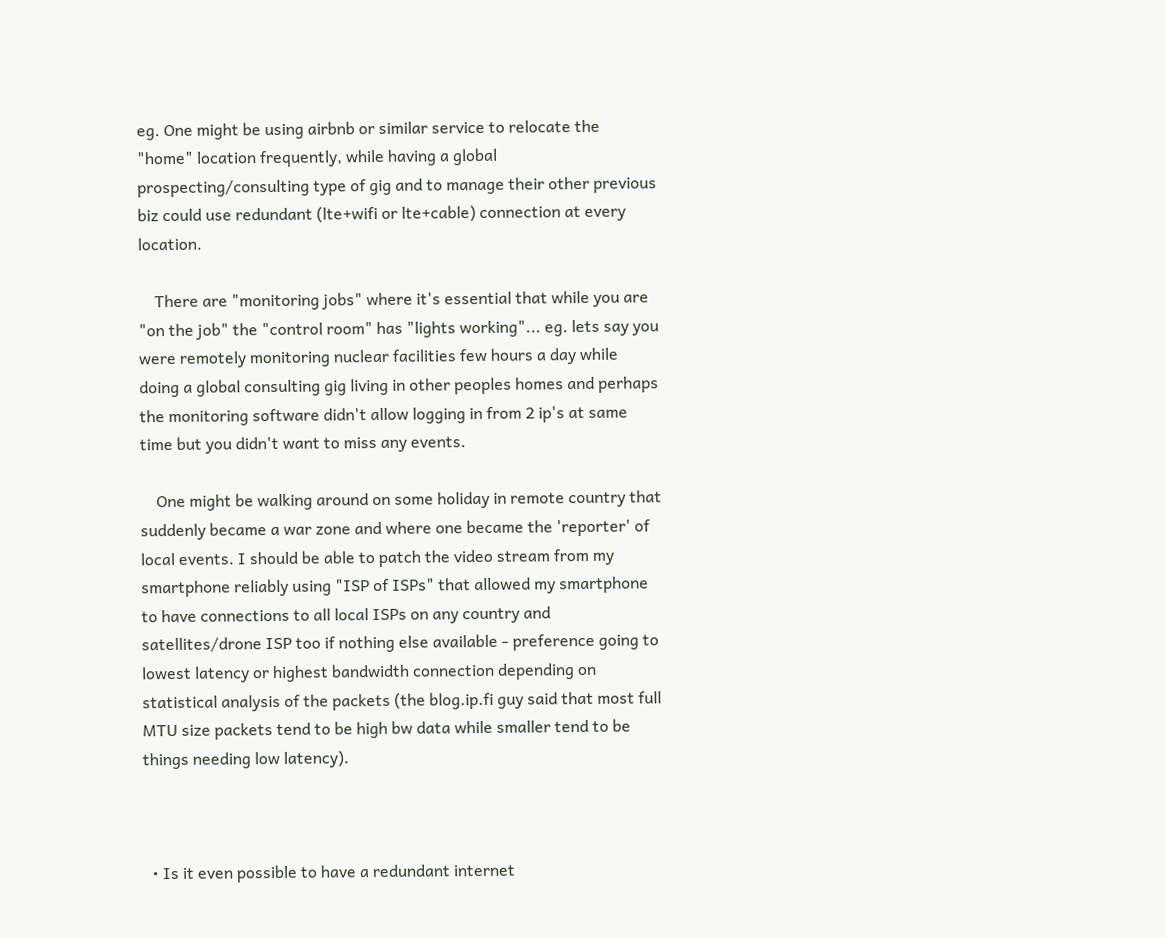eg. One might be using airbnb or similar service to relocate the "home" location frequently, while having a global prospecting/consulting type of gig and to manage their other previous biz could use redundant (lte+wifi or lte+cable) connection at every location.

    There are "monitoring jobs" where it's essential that while you are "on the job" the "control room" has "lights working"... eg. lets say you were remotely monitoring nuclear facilities few hours a day while doing a global consulting gig living in other peoples homes and perhaps the monitoring software didn't allow logging in from 2 ip's at same time but you didn't want to miss any events.

    One might be walking around on some holiday in remote country that suddenly became a war zone and where one became the 'reporter' of local events. I should be able to patch the video stream from my smartphone reliably using "ISP of ISPs" that allowed my smartphone to have connections to all local ISPs on any country and satellites/drone ISP too if nothing else available - preference going to lowest latency or highest bandwidth connection depending on statistical analysis of the packets (the blog.ip.fi guy said that most full MTU size packets tend to be high bw data while smaller tend to be things needing low latency).



  • Is it even possible to have a redundant internet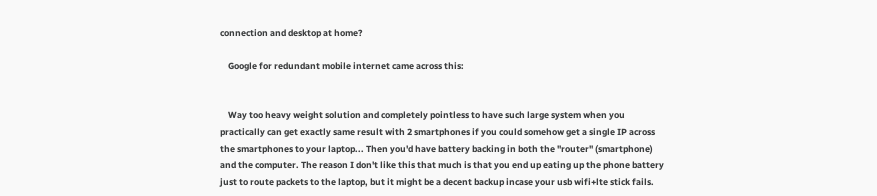connection and desktop at home?

    Google for redundant mobile internet came across this:


    Way too heavy weight solution and completely pointless to have such large system when you practically can get exactly same result with 2 smartphones if you could somehow get a single IP across the smartphones to your laptop... Then you'd have battery backing in both the "router" (smartphone) and the computer. The reason I don't like this that much is that you end up eating up the phone battery just to route packets to the laptop, but it might be a decent backup incase your usb wifi+lte stick fails.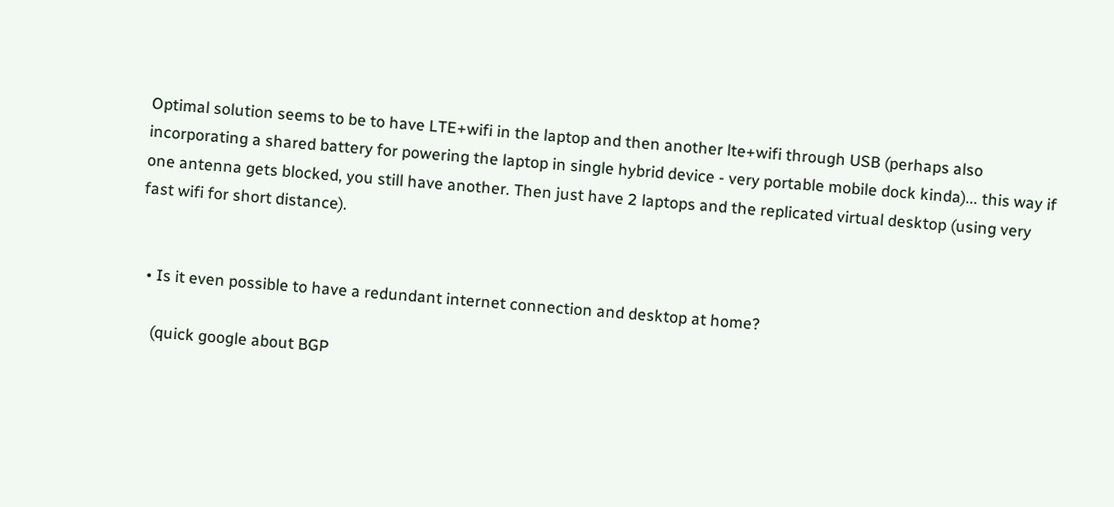Optimal solution seems to be to have LTE+wifi in the laptop and then another lte+wifi through USB (perhaps also incorporating a shared battery for powering the laptop in single hybrid device - very portable mobile dock kinda)... this way if one antenna gets blocked, you still have another. Then just have 2 laptops and the replicated virtual desktop (using very fast wifi for short distance).


  • Is it even possible to have a redundant internet connection and desktop at home?

    (quick google about BGP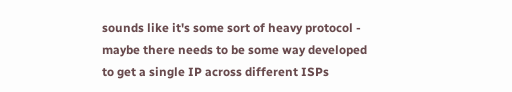sounds like it's some sort of heavy protocol - maybe there needs to be some way developed to get a single IP across different ISPs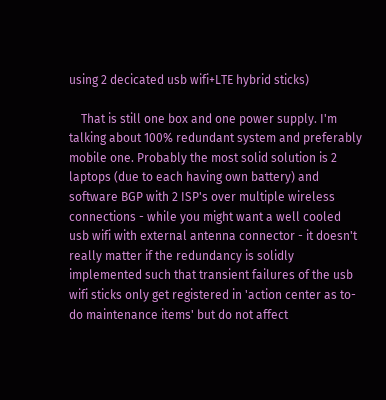using 2 decicated usb wifi+LTE hybrid sticks)

    That is still one box and one power supply. I'm talking about 100% redundant system and preferably mobile one. Probably the most solid solution is 2 laptops (due to each having own battery) and software BGP with 2 ISP's over multiple wireless connections - while you might want a well cooled usb wifi with external antenna connector - it doesn't really matter if the redundancy is solidly implemented such that transient failures of the usb wifi sticks only get registered in 'action center as to-do maintenance items' but do not affect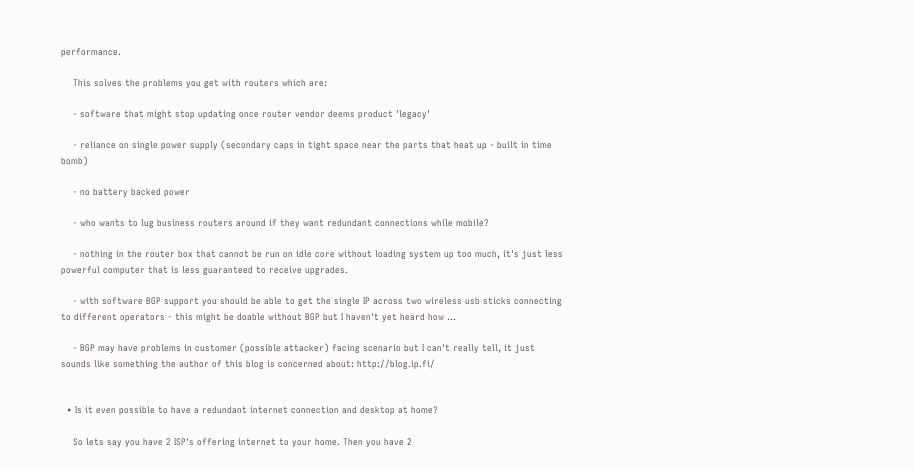performance.

    This solves the problems you get with routers which are:

    - software that might stop updating once router vendor deems product 'legacy'

    - reliance on single power supply (secondary caps in tight space near the parts that heat up - built in time bomb)

    - no battery backed power

    - who wants to lug business routers around if they want redundant connections while mobile?

    - nothing in the router box that cannot be run on idle core without loading system up too much, it's just less powerful computer that is less guaranteed to receive upgrades.

    - with software BGP support you should be able to get the single IP across two wireless usb sticks connecting to different operators - this might be doable without BGP but I haven't yet heard how ...

    - BGP may have problems in customer (possible attacker) facing scenario but I can't really tell, it just sounds like something the author of this blog is concerned about: http://blog.ip.fi/


  • Is it even possible to have a redundant internet connection and desktop at home?

    So lets say you have 2 ISP's offering internet to your home. Then you have 2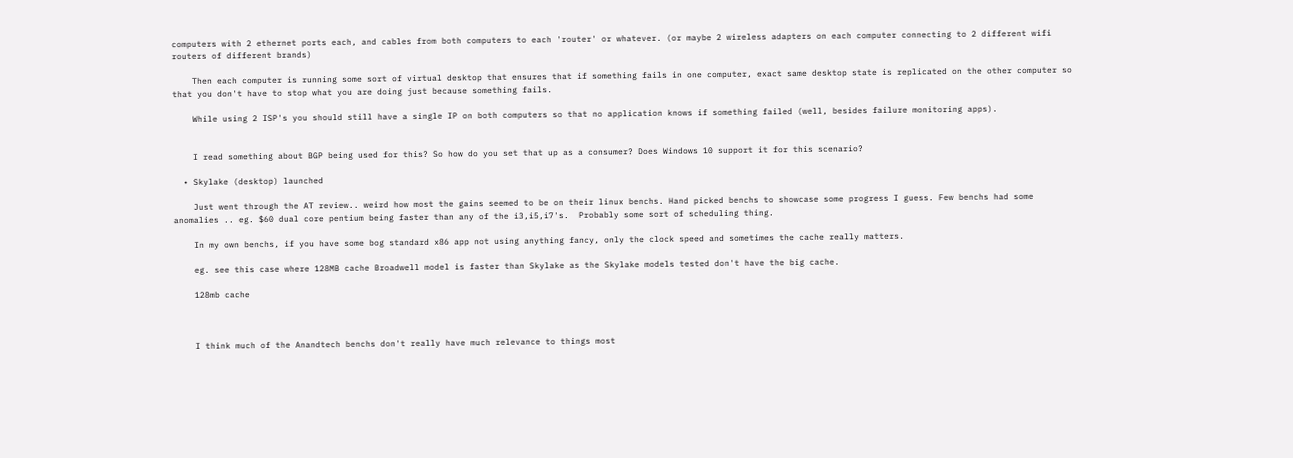computers with 2 ethernet ports each, and cables from both computers to each 'router' or whatever. (or maybe 2 wireless adapters on each computer connecting to 2 different wifi routers of different brands)

    Then each computer is running some sort of virtual desktop that ensures that if something fails in one computer, exact same desktop state is replicated on the other computer so that you don't have to stop what you are doing just because something fails.

    While using 2 ISP's you should still have a single IP on both computers so that no application knows if something failed (well, besides failure monitoring apps).


    I read something about BGP being used for this? So how do you set that up as a consumer? Does Windows 10 support it for this scenario?

  • Skylake (desktop) launched

    Just went through the AT review.. weird how most the gains seemed to be on their linux benchs. Hand picked benchs to showcase some progress I guess. Few benchs had some anomalies .. eg. $60 dual core pentium being faster than any of the i3,i5,i7's.  Probably some sort of scheduling thing.

    In my own benchs, if you have some bog standard x86 app not using anything fancy, only the clock speed and sometimes the cache really matters.

    eg. see this case where 128MB cache Broadwell model is faster than Skylake as the Skylake models tested don't have the big cache.

    128mb cache



    I think much of the Anandtech benchs don't really have much relevance to things most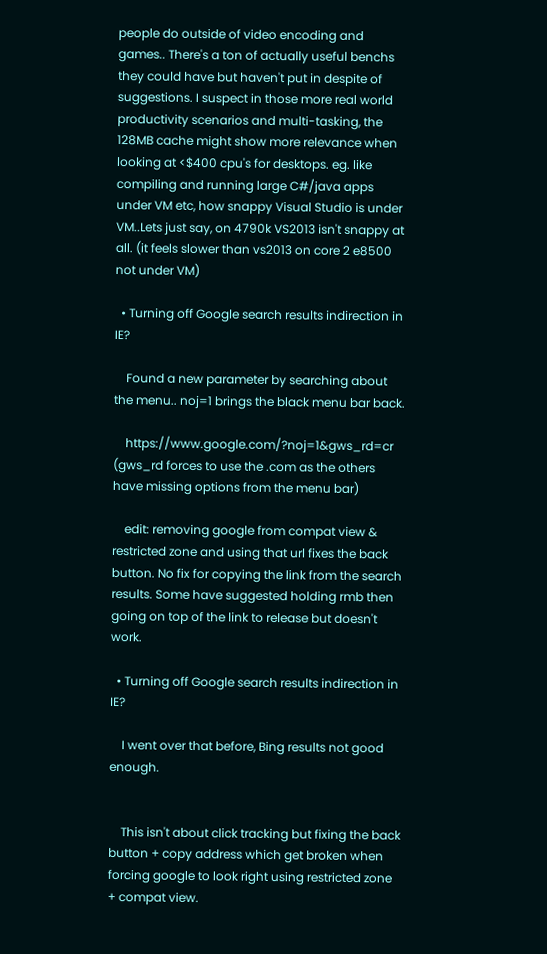people do outside of video encoding and games.. There's a ton of actually useful benchs they could have but haven't put in despite of suggestions. I suspect in those more real world productivity scenarios and multi-tasking, the 128MB cache might show more relevance when looking at <$400 cpu's for desktops. eg. like compiling and running large C#/java apps under VM etc, how snappy Visual Studio is under VM..Lets just say, on 4790k VS2013 isn't snappy at all. (it feels slower than vs2013 on core 2 e8500 not under VM)

  • Turning off Google search results indirection in IE?

    Found a new parameter by searching about the menu.. noj=1 brings the black menu bar back.

    https://www.google.com/?noj=1&gws_rd=cr (gws_rd forces to use the .com as the others have missing options from the menu bar)

    edit: removing google from compat view & restricted zone and using that url fixes the back button. No fix for copying the link from the search results. Some have suggested holding rmb then going on top of the link to release but doesn't work.

  • Turning off Google search results indirection in IE?

    I went over that before, Bing results not good enough.


    This isn't about click tracking but fixing the back button + copy address which get broken when forcing google to look right using restricted zone + compat view.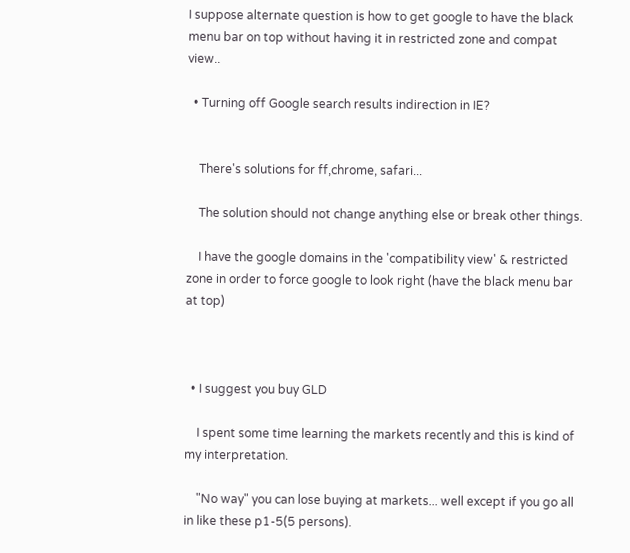I suppose alternate question is how to get google to have the black menu bar on top without having it in restricted zone and compat view..

  • Turning off Google search results indirection in IE?


    There's solutions for ff,chrome, safari...

    The solution should not change anything else or break other things.

    I have the google domains in the 'compatibility view' & restricted zone in order to force google to look right (have the black menu bar at top)



  • I suggest you buy GLD

    I spent some time learning the markets recently and this is kind of my interpretation.

    "No way" you can lose buying at markets... well except if you go all in like these p1-5(5 persons).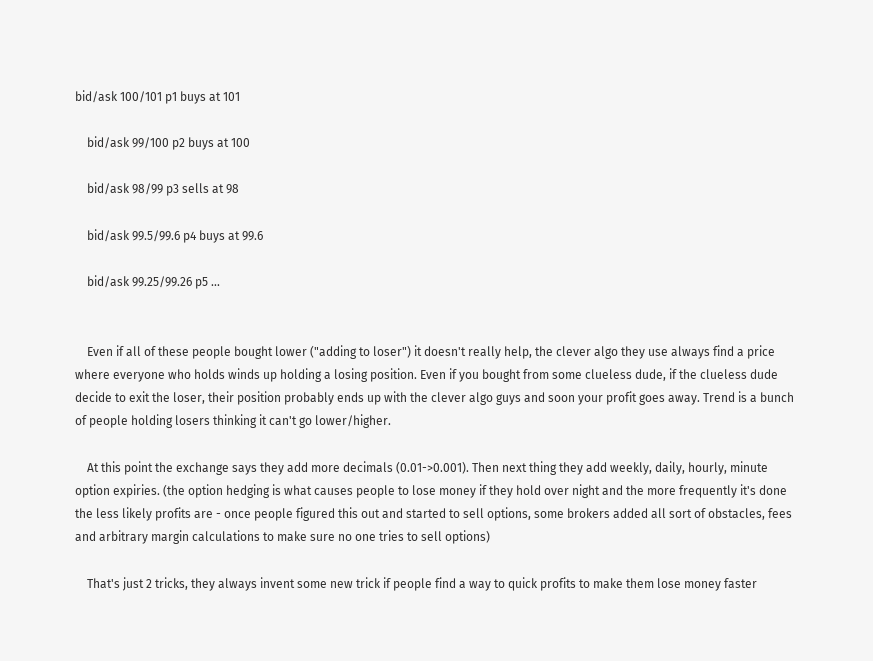bid/ask 100/101 p1 buys at 101

    bid/ask 99/100 p2 buys at 100

    bid/ask 98/99 p3 sells at 98

    bid/ask 99.5/99.6 p4 buys at 99.6

    bid/ask 99.25/99.26 p5 ...


    Even if all of these people bought lower ("adding to loser") it doesn't really help, the clever algo they use always find a price where everyone who holds winds up holding a losing position. Even if you bought from some clueless dude, if the clueless dude decide to exit the loser, their position probably ends up with the clever algo guys and soon your profit goes away. Trend is a bunch of people holding losers thinking it can't go lower/higher.

    At this point the exchange says they add more decimals (0.01->0.001). Then next thing they add weekly, daily, hourly, minute option expiries. (the option hedging is what causes people to lose money if they hold over night and the more frequently it's done the less likely profits are - once people figured this out and started to sell options, some brokers added all sort of obstacles, fees and arbitrary margin calculations to make sure no one tries to sell options)

    That's just 2 tricks, they always invent some new trick if people find a way to quick profits to make them lose money faster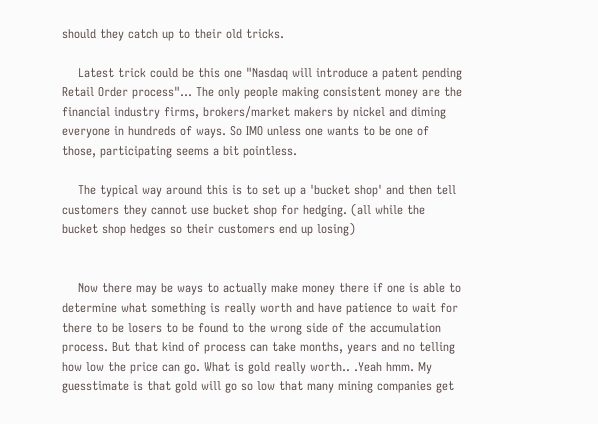should they catch up to their old tricks.

    Latest trick could be this one "Nasdaq will introduce a patent pending Retail Order process"... The only people making consistent money are the financial industry firms, brokers/market makers by nickel and diming everyone in hundreds of ways. So IMO unless one wants to be one of those, participating seems a bit pointless.

    The typical way around this is to set up a 'bucket shop' and then tell customers they cannot use bucket shop for hedging. (all while the bucket shop hedges so their customers end up losing)


    Now there may be ways to actually make money there if one is able to determine what something is really worth and have patience to wait for there to be losers to be found to the wrong side of the accumulation process. But that kind of process can take months, years and no telling how low the price can go. What is gold really worth.. .Yeah hmm. My guesstimate is that gold will go so low that many mining companies get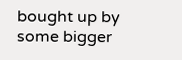bought up by some bigger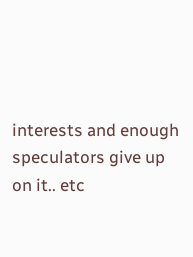interests and enough speculators give up on it.. etc